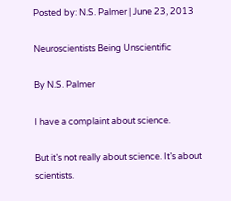Posted by: N.S. Palmer | June 23, 2013

Neuroscientists Being Unscientific

By N.S. Palmer

I have a complaint about science.

But it’s not really about science. It’s about scientists.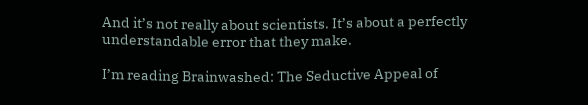And it’s not really about scientists. It’s about a perfectly understandable error that they make.

I’m reading Brainwashed: The Seductive Appeal of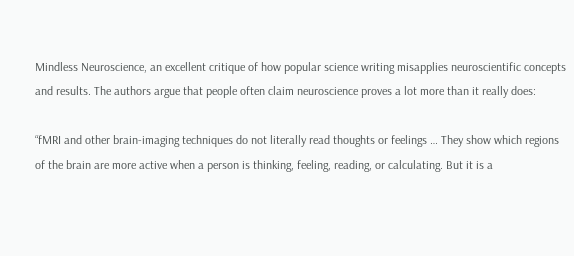Mindless Neuroscience, an excellent critique of how popular science writing misapplies neuroscientific concepts and results. The authors argue that people often claim neuroscience proves a lot more than it really does:

“fMRI and other brain-imaging techniques do not literally read thoughts or feelings … They show which regions of the brain are more active when a person is thinking, feeling, reading, or calculating. But it is a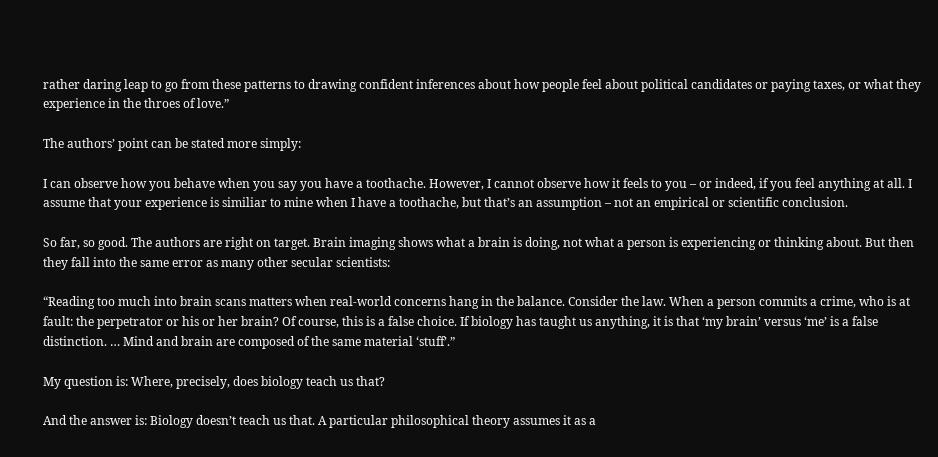rather daring leap to go from these patterns to drawing confident inferences about how people feel about political candidates or paying taxes, or what they experience in the throes of love.”

The authors’ point can be stated more simply:

I can observe how you behave when you say you have a toothache. However, I cannot observe how it feels to you – or indeed, if you feel anything at all. I assume that your experience is similiar to mine when I have a toothache, but that’s an assumption – not an empirical or scientific conclusion.

So far, so good. The authors are right on target. Brain imaging shows what a brain is doing, not what a person is experiencing or thinking about. But then they fall into the same error as many other secular scientists:

“Reading too much into brain scans matters when real-world concerns hang in the balance. Consider the law. When a person commits a crime, who is at fault: the perpetrator or his or her brain? Of course, this is a false choice. If biology has taught us anything, it is that ‘my brain’ versus ‘me’ is a false distinction. … Mind and brain are composed of the same material ‘stuff’.”

My question is: Where, precisely, does biology teach us that?

And the answer is: Biology doesn’t teach us that. A particular philosophical theory assumes it as a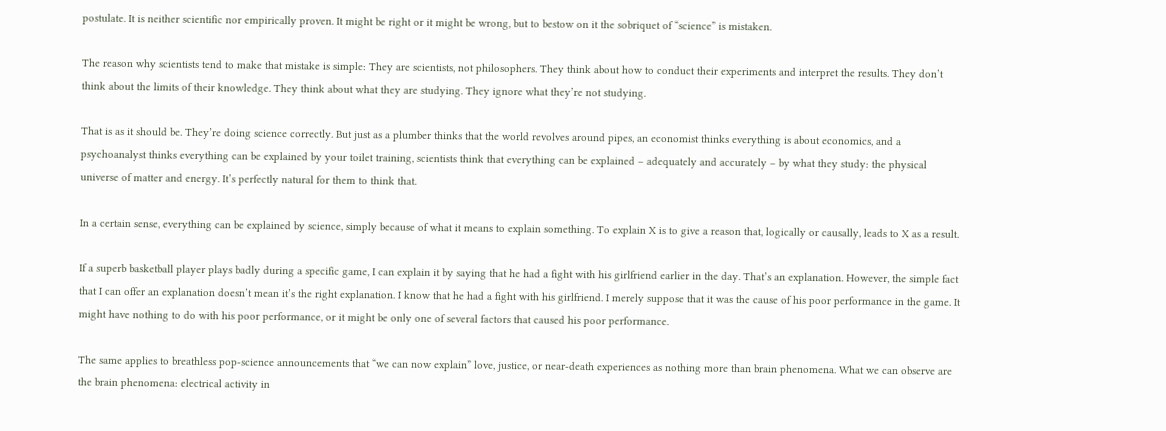postulate. It is neither scientific nor empirically proven. It might be right or it might be wrong, but to bestow on it the sobriquet of “science” is mistaken.

The reason why scientists tend to make that mistake is simple: They are scientists, not philosophers. They think about how to conduct their experiments and interpret the results. They don’t think about the limits of their knowledge. They think about what they are studying. They ignore what they’re not studying.

That is as it should be. They’re doing science correctly. But just as a plumber thinks that the world revolves around pipes, an economist thinks everything is about economics, and a psychoanalyst thinks everything can be explained by your toilet training, scientists think that everything can be explained – adequately and accurately – by what they study: the physical universe of matter and energy. It’s perfectly natural for them to think that.

In a certain sense, everything can be explained by science, simply because of what it means to explain something. To explain X is to give a reason that, logically or causally, leads to X as a result.

If a superb basketball player plays badly during a specific game, I can explain it by saying that he had a fight with his girlfriend earlier in the day. That’s an explanation. However, the simple fact that I can offer an explanation doesn’t mean it’s the right explanation. I know that he had a fight with his girlfriend. I merely suppose that it was the cause of his poor performance in the game. It might have nothing to do with his poor performance, or it might be only one of several factors that caused his poor performance.

The same applies to breathless pop-science announcements that “we can now explain” love, justice, or near-death experiences as nothing more than brain phenomena. What we can observe are the brain phenomena: electrical activity in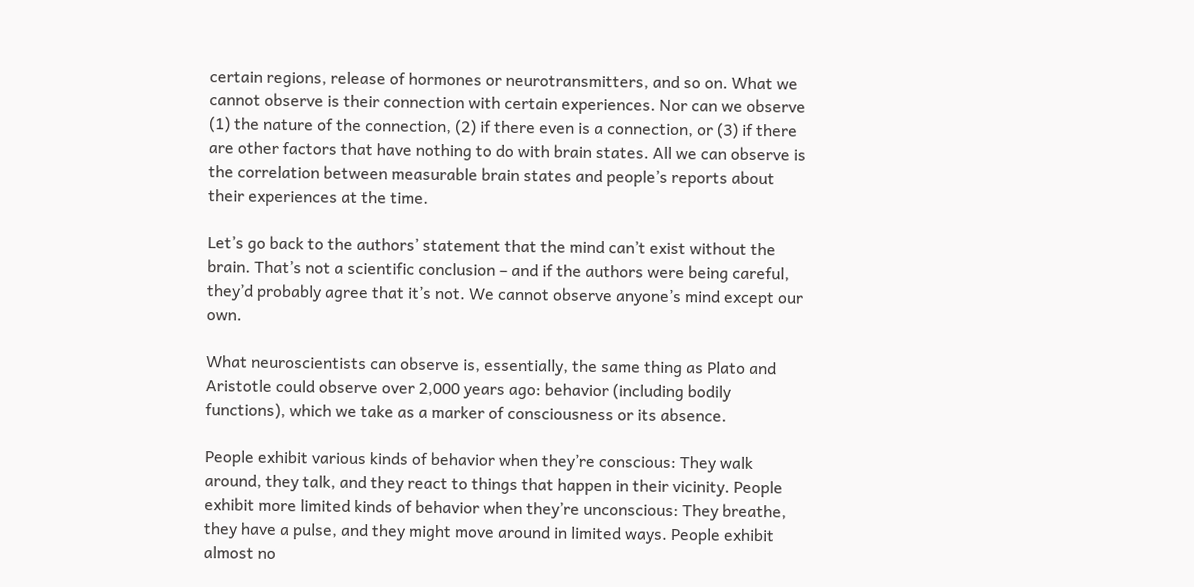certain regions, release of hormones or neurotransmitters, and so on. What we cannot observe is their connection with certain experiences. Nor can we observe (1) the nature of the connection, (2) if there even is a connection, or (3) if there are other factors that have nothing to do with brain states. All we can observe is the correlation between measurable brain states and people’s reports about their experiences at the time.

Let’s go back to the authors’ statement that the mind can’t exist without the brain. That’s not a scientific conclusion – and if the authors were being careful, they’d probably agree that it’s not. We cannot observe anyone’s mind except our own.

What neuroscientists can observe is, essentially, the same thing as Plato and Aristotle could observe over 2,000 years ago: behavior (including bodily functions), which we take as a marker of consciousness or its absence.

People exhibit various kinds of behavior when they’re conscious: They walk around, they talk, and they react to things that happen in their vicinity. People exhibit more limited kinds of behavior when they’re unconscious: They breathe, they have a pulse, and they might move around in limited ways. People exhibit almost no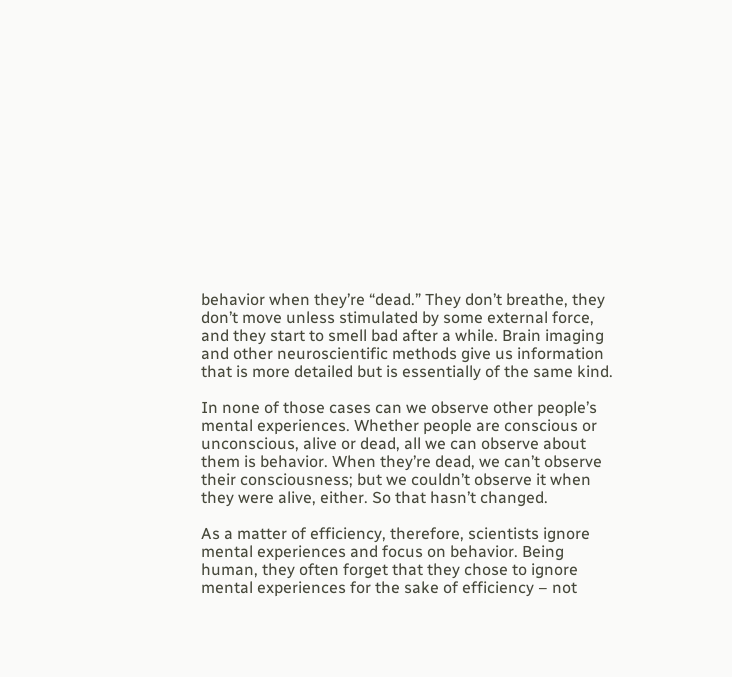behavior when they’re “dead.” They don’t breathe, they don’t move unless stimulated by some external force, and they start to smell bad after a while. Brain imaging and other neuroscientific methods give us information that is more detailed but is essentially of the same kind.

In none of those cases can we observe other people’s mental experiences. Whether people are conscious or unconscious, alive or dead, all we can observe about them is behavior. When they’re dead, we can’t observe their consciousness; but we couldn’t observe it when they were alive, either. So that hasn’t changed.

As a matter of efficiency, therefore, scientists ignore mental experiences and focus on behavior. Being human, they often forget that they chose to ignore mental experiences for the sake of efficiency – not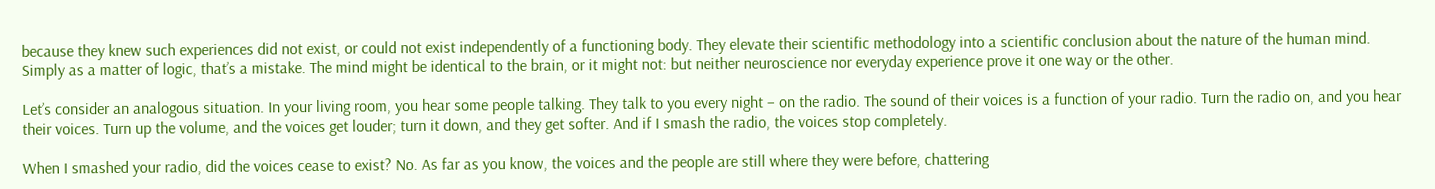because they knew such experiences did not exist, or could not exist independently of a functioning body. They elevate their scientific methodology into a scientific conclusion about the nature of the human mind. Simply as a matter of logic, that’s a mistake. The mind might be identical to the brain, or it might not: but neither neuroscience nor everyday experience prove it one way or the other.

Let’s consider an analogous situation. In your living room, you hear some people talking. They talk to you every night – on the radio. The sound of their voices is a function of your radio. Turn the radio on, and you hear their voices. Turn up the volume, and the voices get louder; turn it down, and they get softer. And if I smash the radio, the voices stop completely.

When I smashed your radio, did the voices cease to exist? No. As far as you know, the voices and the people are still where they were before, chattering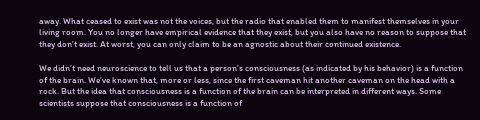away. What ceased to exist was not the voices, but the radio that enabled them to manifest themselves in your living room. You no longer have empirical evidence that they exist, but you also have no reason to suppose that they don’t exist. At worst, you can only claim to be an agnostic about their continued existence.

We didn’t need neuroscience to tell us that a person’s consciousness (as indicated by his behavior) is a function of the brain. We’ve known that, more or less, since the first caveman hit another caveman on the head with a rock. But the idea that consciousness is a function of the brain can be interpreted in different ways. Some scientists suppose that consciousness is a function of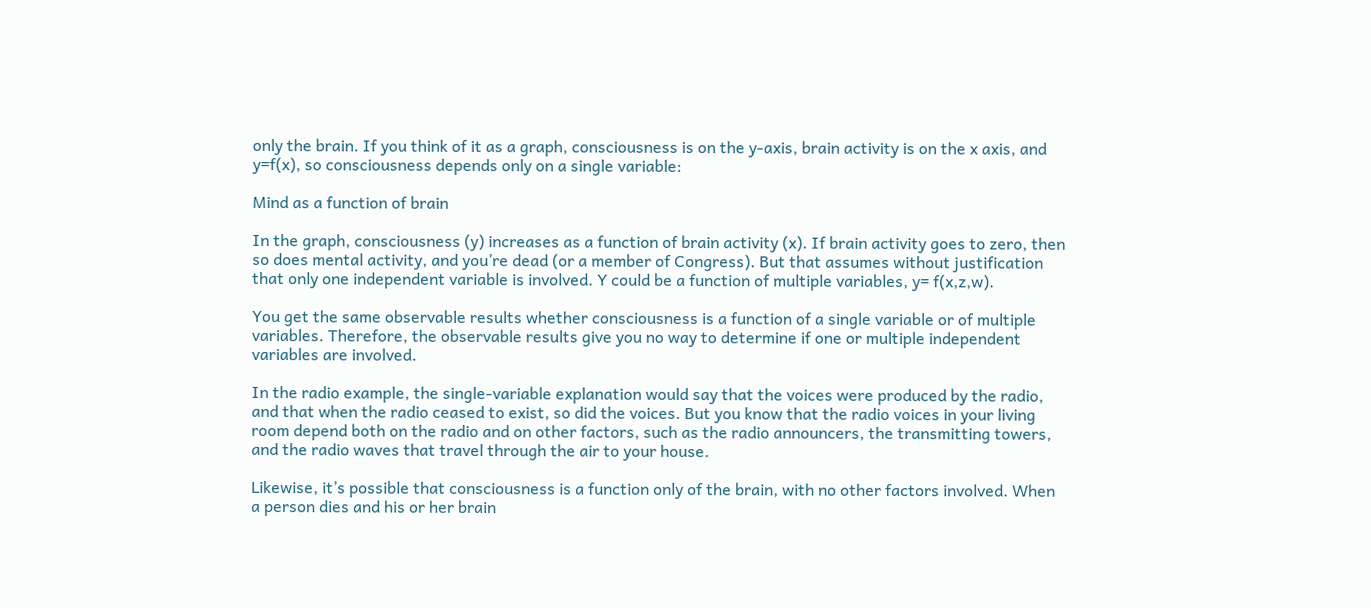only the brain. If you think of it as a graph, consciousness is on the y-axis, brain activity is on the x axis, and y=f(x), so consciousness depends only on a single variable:

Mind as a function of brain

In the graph, consciousness (y) increases as a function of brain activity (x). If brain activity goes to zero, then so does mental activity, and you’re dead (or a member of Congress). But that assumes without justification that only one independent variable is involved. Y could be a function of multiple variables, y= f(x,z,w).

You get the same observable results whether consciousness is a function of a single variable or of multiple variables. Therefore, the observable results give you no way to determine if one or multiple independent variables are involved.

In the radio example, the single-variable explanation would say that the voices were produced by the radio, and that when the radio ceased to exist, so did the voices. But you know that the radio voices in your living room depend both on the radio and on other factors, such as the radio announcers, the transmitting towers, and the radio waves that travel through the air to your house.

Likewise, it’s possible that consciousness is a function only of the brain, with no other factors involved. When a person dies and his or her brain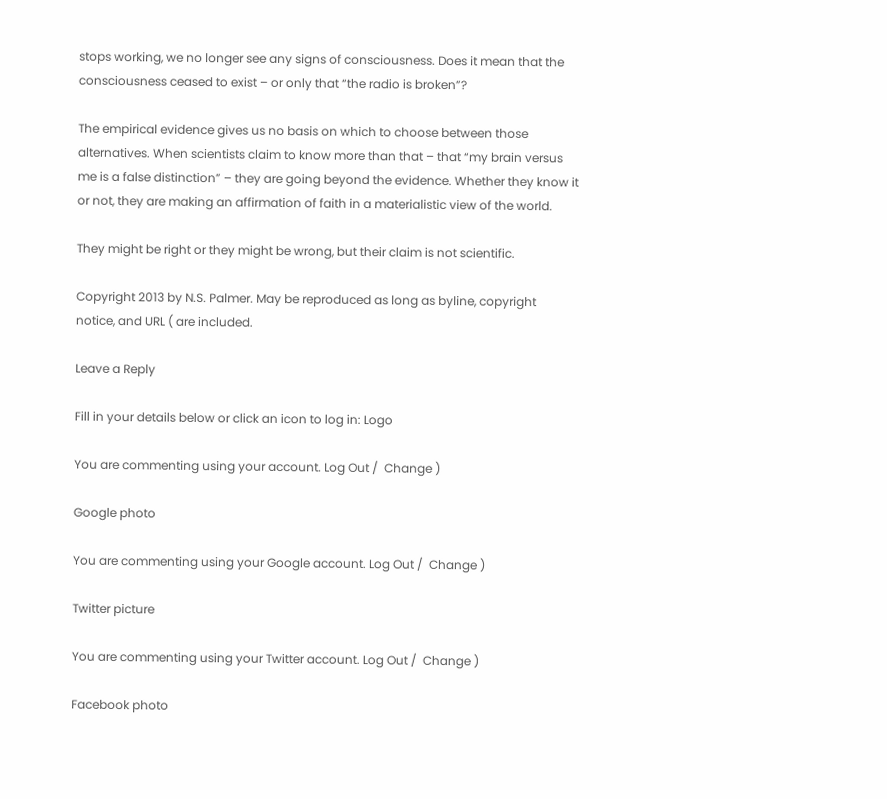stops working, we no longer see any signs of consciousness. Does it mean that the consciousness ceased to exist – or only that “the radio is broken”?

The empirical evidence gives us no basis on which to choose between those alternatives. When scientists claim to know more than that – that “my brain versus me is a false distinction” – they are going beyond the evidence. Whether they know it or not, they are making an affirmation of faith in a materialistic view of the world.

They might be right or they might be wrong, but their claim is not scientific.

Copyright 2013 by N.S. Palmer. May be reproduced as long as byline, copyright notice, and URL ( are included.

Leave a Reply

Fill in your details below or click an icon to log in: Logo

You are commenting using your account. Log Out /  Change )

Google photo

You are commenting using your Google account. Log Out /  Change )

Twitter picture

You are commenting using your Twitter account. Log Out /  Change )

Facebook photo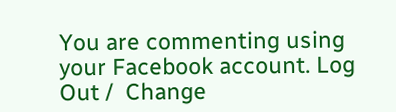You are commenting using your Facebook account. Log Out /  Change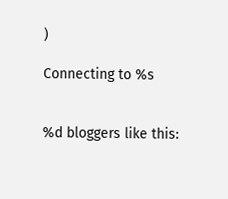)

Connecting to %s


%d bloggers like this: